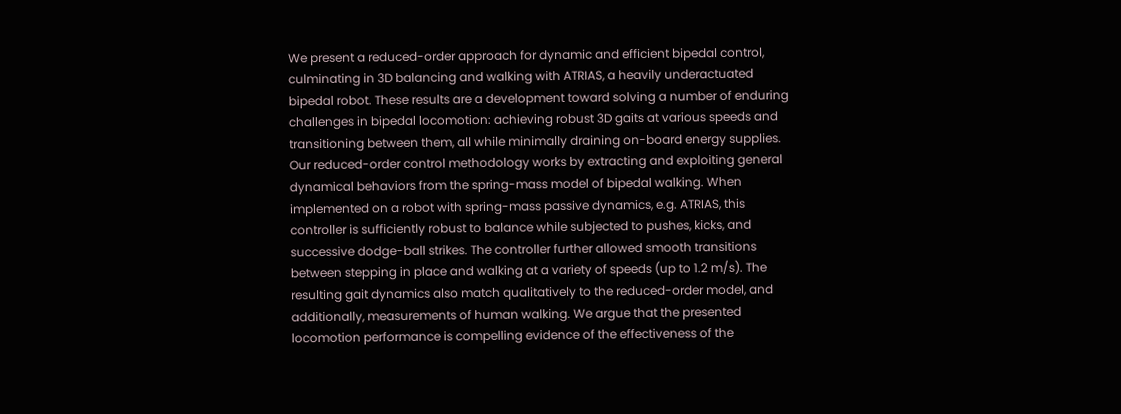We present a reduced-order approach for dynamic and efficient bipedal control, culminating in 3D balancing and walking with ATRIAS, a heavily underactuated bipedal robot. These results are a development toward solving a number of enduring challenges in bipedal locomotion: achieving robust 3D gaits at various speeds and transitioning between them, all while minimally draining on-board energy supplies. Our reduced-order control methodology works by extracting and exploiting general dynamical behaviors from the spring-mass model of bipedal walking. When implemented on a robot with spring-mass passive dynamics, e.g. ATRIAS, this controller is sufficiently robust to balance while subjected to pushes, kicks, and successive dodge-ball strikes. The controller further allowed smooth transitions between stepping in place and walking at a variety of speeds (up to 1.2 m/s). The resulting gait dynamics also match qualitatively to the reduced-order model, and additionally, measurements of human walking. We argue that the presented locomotion performance is compelling evidence of the effectiveness of the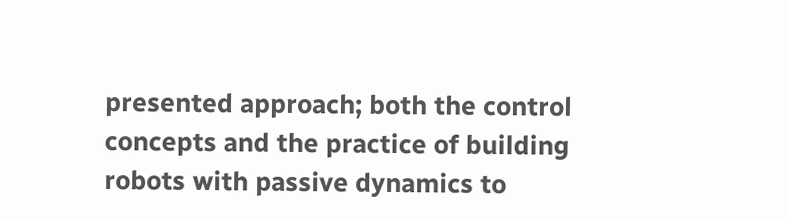presented approach; both the control concepts and the practice of building robots with passive dynamics to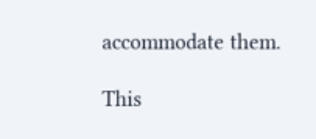accommodate them.

This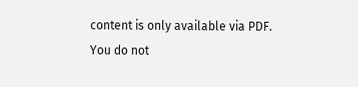content is only available via PDF.
You do not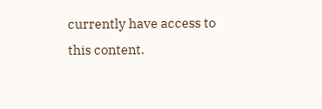currently have access to this content.